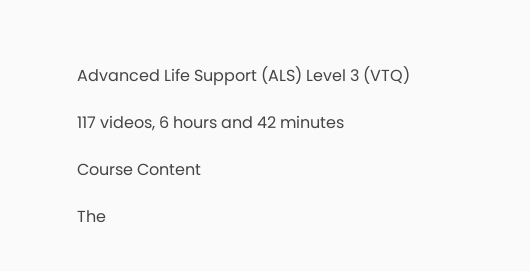Advanced Life Support (ALS) Level 3 (VTQ)

117 videos, 6 hours and 42 minutes

Course Content

The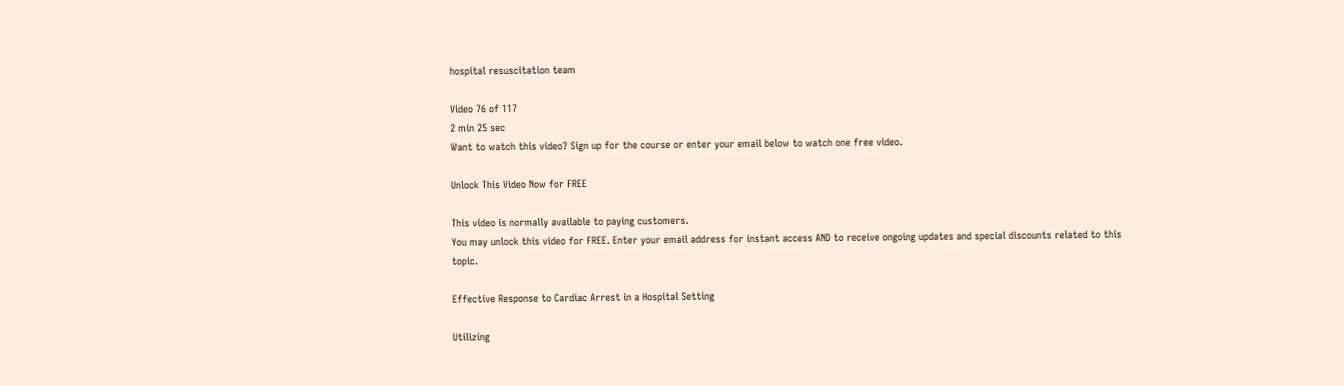hospital resuscitation team

Video 76 of 117
2 min 25 sec
Want to watch this video? Sign up for the course or enter your email below to watch one free video.

Unlock This Video Now for FREE

This video is normally available to paying customers.
You may unlock this video for FREE. Enter your email address for instant access AND to receive ongoing updates and special discounts related to this topic.

Effective Response to Cardiac Arrest in a Hospital Setting

Utilizing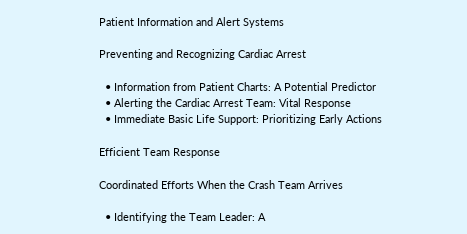Patient Information and Alert Systems

Preventing and Recognizing Cardiac Arrest

  • Information from Patient Charts: A Potential Predictor
  • Alerting the Cardiac Arrest Team: Vital Response
  • Immediate Basic Life Support: Prioritizing Early Actions

Efficient Team Response

Coordinated Efforts When the Crash Team Arrives

  • Identifying the Team Leader: A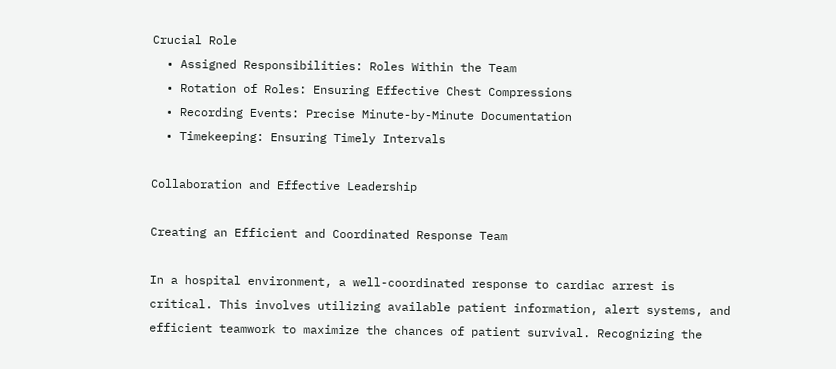Crucial Role
  • Assigned Responsibilities: Roles Within the Team
  • Rotation of Roles: Ensuring Effective Chest Compressions
  • Recording Events: Precise Minute-by-Minute Documentation
  • Timekeeping: Ensuring Timely Intervals

Collaboration and Effective Leadership

Creating an Efficient and Coordinated Response Team

In a hospital environment, a well-coordinated response to cardiac arrest is critical. This involves utilizing available patient information, alert systems, and efficient teamwork to maximize the chances of patient survival. Recognizing the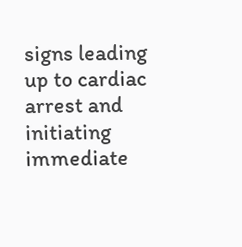signs leading up to cardiac arrest and initiating immediate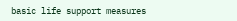basic life support measures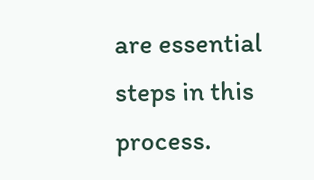are essential steps in this process.